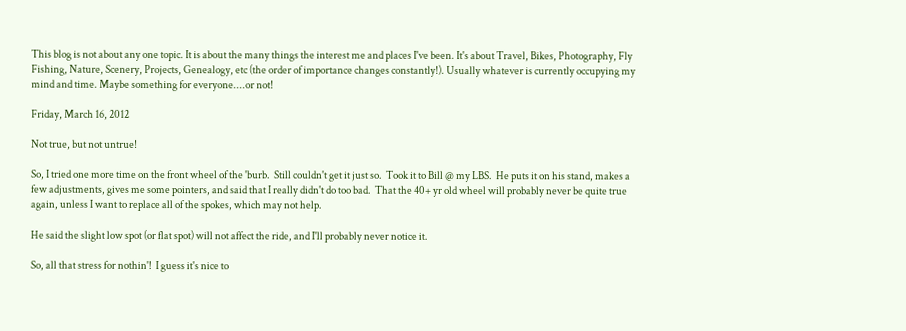This blog is not about any one topic. It is about the many things the interest me and places I've been. It's about Travel, Bikes, Photography, Fly Fishing, Nature, Scenery, Projects, Genealogy, etc (the order of importance changes constantly!). Usually whatever is currently occupying my mind and time. Maybe something for everyone....or not!

Friday, March 16, 2012

Not true, but not untrue!

So, I tried one more time on the front wheel of the 'burb.  Still couldn't get it just so.  Took it to Bill @ my LBS.  He puts it on his stand, makes a few adjustments, gives me some pointers, and said that I really didn't do too bad.  That the 40+ yr old wheel will probably never be quite true again, unless I want to replace all of the spokes, which may not help.

He said the slight low spot (or flat spot) will not affect the ride, and I'll probably never notice it.

So, all that stress for nothin'!  I guess it's nice to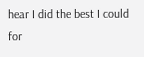hear I did the best I could for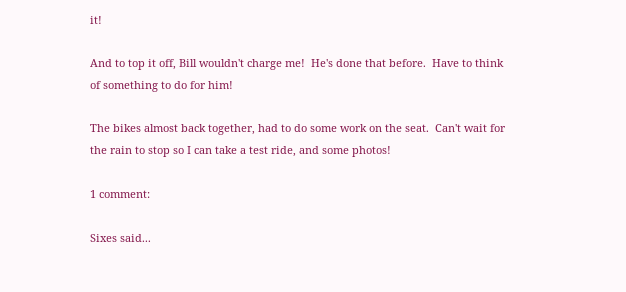it!

And to top it off, Bill wouldn't charge me!  He's done that before.  Have to think of something to do for him!

The bikes almost back together, had to do some work on the seat.  Can't wait for the rain to stop so I can take a test ride, and some photos!

1 comment:

Sixes said...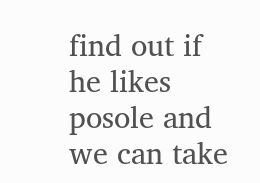find out if he likes posole and we can take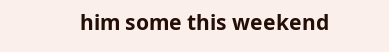him some this weekend